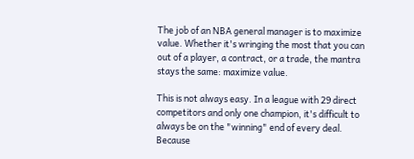The job of an NBA general manager is to maximize value. Whether it's wringing the most that you can out of a player, a contract, or a trade, the mantra stays the same: maximize value.

This is not always easy. In a league with 29 direct competitors and only one champion, it's difficult to always be on the "winning" end of every deal. Because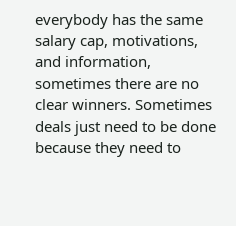everybody has the same salary cap, motivations, and information, sometimes there are no clear winners. Sometimes deals just need to be done because they need to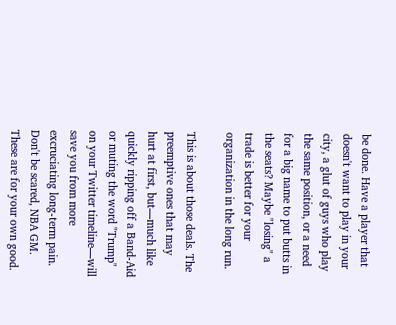be done. Have a player that doesn't want to play in your city, a glut of guys who play the same position, or a need for a big name to put butts in the seats? Maybe "losing" a trade is better for your organization in the long run.

This is about those deals. The preemptive ones that may hurt at first, but—much like quickly ripping off a Band-Aid or muting the word "Trump" on your Twitter timeline—will save you from more excruciating long-term pain. Don't be scared, NBA GM. These are for your own good.